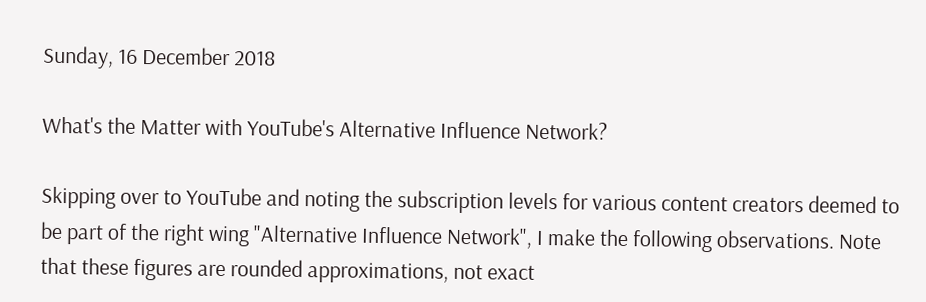Sunday, 16 December 2018

What's the Matter with YouTube's Alternative Influence Network?

Skipping over to YouTube and noting the subscription levels for various content creators deemed to be part of the right wing "Alternative Influence Network", I make the following observations. Note that these figures are rounded approximations, not exact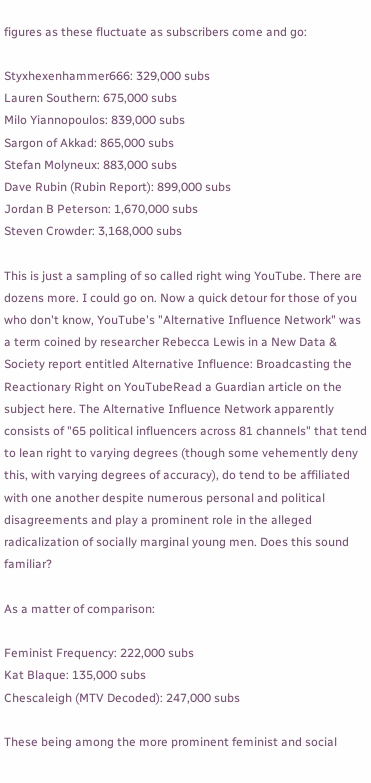figures as these fluctuate as subscribers come and go:

Styxhexenhammer666: 329,000 subs
Lauren Southern: 675,000 subs
Milo Yiannopoulos: 839,000 subs
Sargon of Akkad: 865,000 subs
Stefan Molyneux: 883,000 subs
Dave Rubin (Rubin Report): 899,000 subs
Jordan B Peterson: 1,670,000 subs
Steven Crowder: 3,168,000 subs

This is just a sampling of so called right wing YouTube. There are dozens more. I could go on. Now a quick detour for those of you who don't know, YouTube's "Alternative Influence Network" was a term coined by researcher Rebecca Lewis in a New Data & Society report entitled Alternative Influence: Broadcasting the Reactionary Right on YouTubeRead a Guardian article on the subject here. The Alternative Influence Network apparently consists of "65 political influencers across 81 channels" that tend to lean right to varying degrees (though some vehemently deny this, with varying degrees of accuracy), do tend to be affiliated with one another despite numerous personal and political disagreements and play a prominent role in the alleged radicalization of socially marginal young men. Does this sound familiar?

As a matter of comparison:

Feminist Frequency: 222,000 subs
Kat Blaque: 135,000 subs
Chescaleigh (MTV Decoded): 247,000 subs

These being among the more prominent feminist and social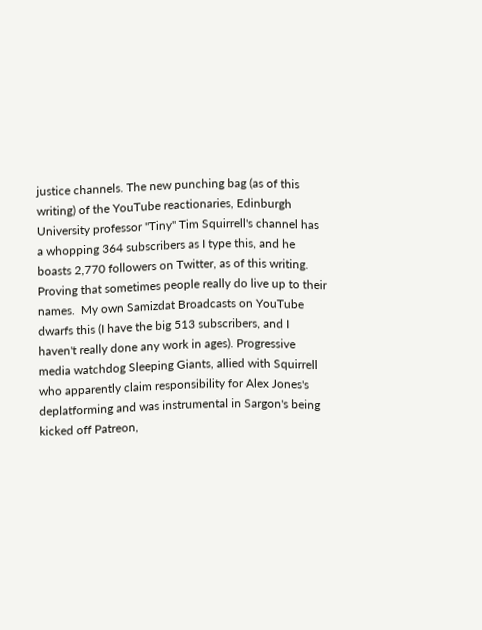justice channels. The new punching bag (as of this writing) of the YouTube reactionaries, Edinburgh University professor "Tiny" Tim Squirrell's channel has a whopping 364 subscribers as I type this, and he boasts 2,770 followers on Twitter, as of this writing. Proving that sometimes people really do live up to their names.  My own Samizdat Broadcasts on YouTube dwarfs this (I have the big 513 subscribers, and I haven't really done any work in ages). Progressive media watchdog Sleeping Giants, allied with Squirrell who apparently claim responsibility for Alex Jones's deplatforming and was instrumental in Sargon's being kicked off Patreon,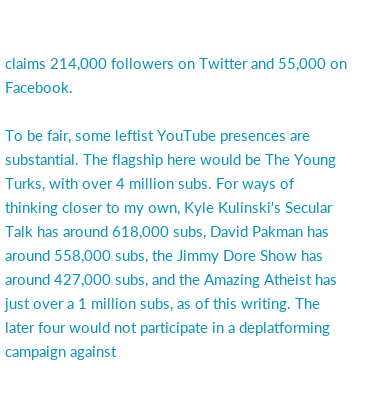claims 214,000 followers on Twitter and 55,000 on Facebook.

To be fair, some leftist YouTube presences are substantial. The flagship here would be The Young Turks, with over 4 million subs. For ways of thinking closer to my own, Kyle Kulinski's Secular Talk has around 618,000 subs, David Pakman has around 558,000 subs, the Jimmy Dore Show has around 427,000 subs, and the Amazing Atheist has just over a 1 million subs, as of this writing. The later four would not participate in a deplatforming campaign against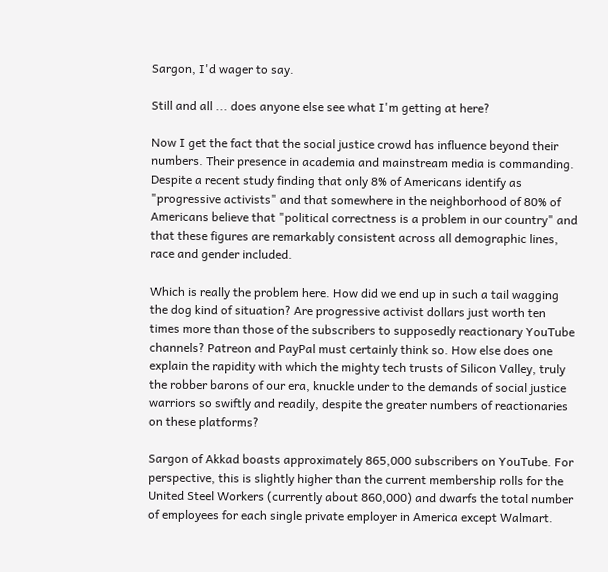Sargon, I'd wager to say.

Still and all ... does anyone else see what I'm getting at here?

Now I get the fact that the social justice crowd has influence beyond their numbers. Their presence in academia and mainstream media is commanding. Despite a recent study finding that only 8% of Americans identify as "progressive activists" and that somewhere in the neighborhood of 80% of Americans believe that "political correctness is a problem in our country" and that these figures are remarkably consistent across all demographic lines, race and gender included.

Which is really the problem here. How did we end up in such a tail wagging the dog kind of situation? Are progressive activist dollars just worth ten times more than those of the subscribers to supposedly reactionary YouTube channels? Patreon and PayPal must certainly think so. How else does one explain the rapidity with which the mighty tech trusts of Silicon Valley, truly the robber barons of our era, knuckle under to the demands of social justice warriors so swiftly and readily, despite the greater numbers of reactionaries on these platforms?

Sargon of Akkad boasts approximately 865,000 subscribers on YouTube. For perspective, this is slightly higher than the current membership rolls for the United Steel Workers (currently about 860,000) and dwarfs the total number of employees for each single private employer in America except Walmart.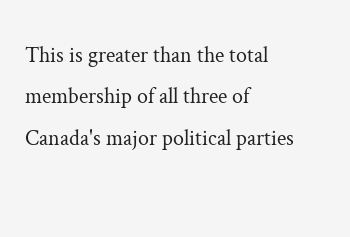This is greater than the total membership of all three of Canada's major political parties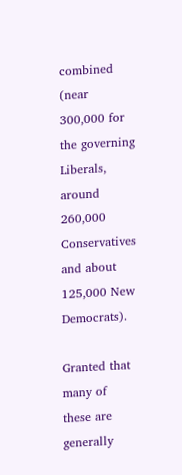combined (near 300,000 for the governing Liberals, around 260,000 Conservatives and about 125,000 New Democrats).

Granted that many of these are generally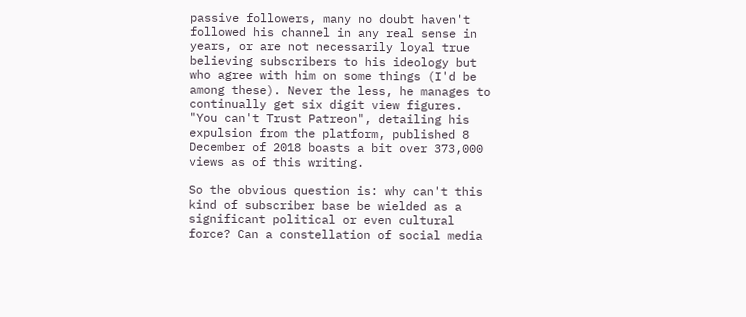passive followers, many no doubt haven't followed his channel in any real sense in years, or are not necessarily loyal true believing subscribers to his ideology but who agree with him on some things (I'd be among these). Never the less, he manages to continually get six digit view figures. "You can't Trust Patreon", detailing his expulsion from the platform, published 8 December of 2018 boasts a bit over 373,000 views as of this writing.

So the obvious question is: why can't this kind of subscriber base be wielded as a significant political or even cultural force? Can a constellation of social media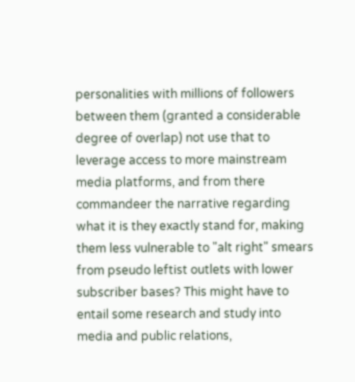personalities with millions of followers between them (granted a considerable degree of overlap) not use that to leverage access to more mainstream media platforms, and from there commandeer the narrative regarding what it is they exactly stand for, making them less vulnerable to "alt right" smears from pseudo leftist outlets with lower subscriber bases? This might have to entail some research and study into media and public relations,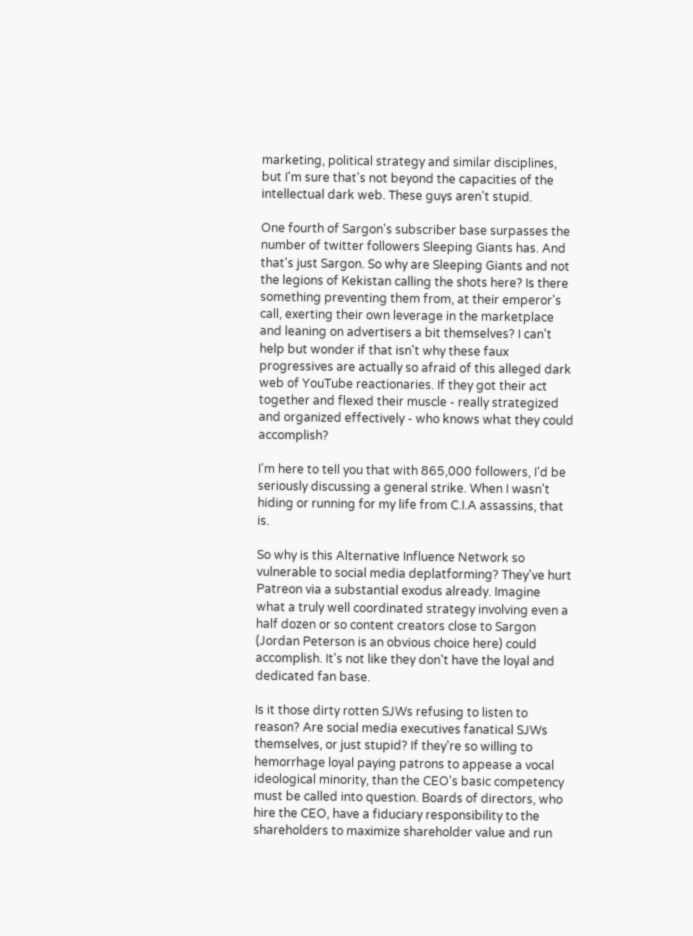marketing, political strategy and similar disciplines, but I'm sure that's not beyond the capacities of the intellectual dark web. These guys aren't stupid.

One fourth of Sargon's subscriber base surpasses the number of twitter followers Sleeping Giants has. And that's just Sargon. So why are Sleeping Giants and not the legions of Kekistan calling the shots here? Is there something preventing them from, at their emperor's call, exerting their own leverage in the marketplace and leaning on advertisers a bit themselves? I can't help but wonder if that isn't why these faux progressives are actually so afraid of this alleged dark web of YouTube reactionaries. If they got their act together and flexed their muscle - really strategized and organized effectively - who knows what they could accomplish?

I'm here to tell you that with 865,000 followers, I'd be seriously discussing a general strike. When I wasn't hiding or running for my life from C.I.A assassins, that is.

So why is this Alternative Influence Network so vulnerable to social media deplatforming? They've hurt Patreon via a substantial exodus already. Imagine what a truly well coordinated strategy involving even a half dozen or so content creators close to Sargon (Jordan Peterson is an obvious choice here) could accomplish. It's not like they don't have the loyal and dedicated fan base.

Is it those dirty rotten SJWs refusing to listen to reason? Are social media executives fanatical SJWs themselves, or just stupid? If they're so willing to hemorrhage loyal paying patrons to appease a vocal ideological minority, than the CEO's basic competency must be called into question. Boards of directors, who hire the CEO, have a fiduciary responsibility to the shareholders to maximize shareholder value and run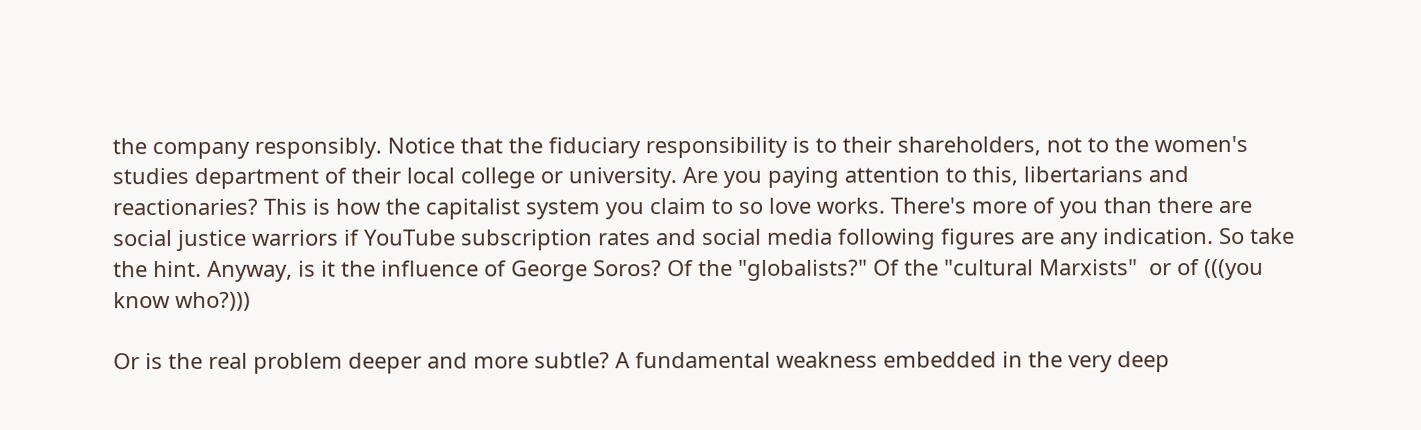the company responsibly. Notice that the fiduciary responsibility is to their shareholders, not to the women's studies department of their local college or university. Are you paying attention to this, libertarians and reactionaries? This is how the capitalist system you claim to so love works. There's more of you than there are social justice warriors if YouTube subscription rates and social media following figures are any indication. So take the hint. Anyway, is it the influence of George Soros? Of the "globalists?" Of the "cultural Marxists"  or of (((you know who?)))

Or is the real problem deeper and more subtle? A fundamental weakness embedded in the very deep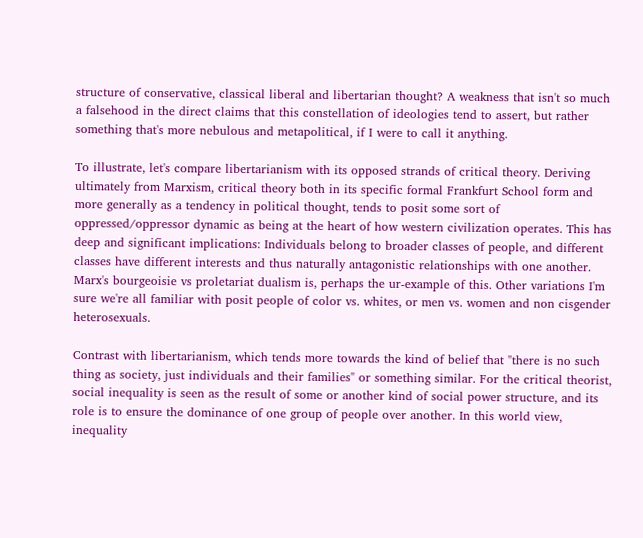structure of conservative, classical liberal and libertarian thought? A weakness that isn't so much a falsehood in the direct claims that this constellation of ideologies tend to assert, but rather something that's more nebulous and metapolitical, if I were to call it anything.

To illustrate, let's compare libertarianism with its opposed strands of critical theory. Deriving ultimately from Marxism, critical theory both in its specific formal Frankfurt School form and more generally as a tendency in political thought, tends to posit some sort of oppressed/oppressor dynamic as being at the heart of how western civilization operates. This has deep and significant implications: Individuals belong to broader classes of people, and different classes have different interests and thus naturally antagonistic relationships with one another. Marx's bourgeoisie vs proletariat dualism is, perhaps the ur-example of this. Other variations I'm sure we're all familiar with posit people of color vs. whites, or men vs. women and non cisgender heterosexuals.

Contrast with libertarianism, which tends more towards the kind of belief that "there is no such thing as society, just individuals and their families" or something similar. For the critical theorist, social inequality is seen as the result of some or another kind of social power structure, and its role is to ensure the dominance of one group of people over another. In this world view, inequality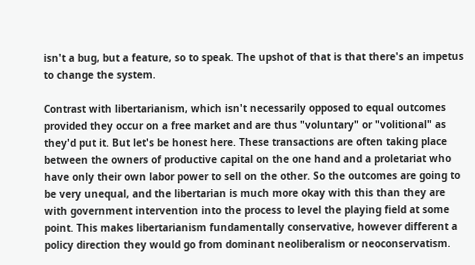isn't a bug, but a feature, so to speak. The upshot of that is that there's an impetus to change the system.

Contrast with libertarianism, which isn't necessarily opposed to equal outcomes provided they occur on a free market and are thus "voluntary" or "volitional" as they'd put it. But let's be honest here. These transactions are often taking place between the owners of productive capital on the one hand and a proletariat who have only their own labor power to sell on the other. So the outcomes are going to be very unequal, and the libertarian is much more okay with this than they are with government intervention into the process to level the playing field at some point. This makes libertarianism fundamentally conservative, however different a policy direction they would go from dominant neoliberalism or neoconservatism.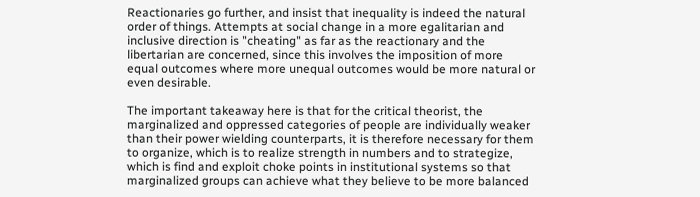Reactionaries go further, and insist that inequality is indeed the natural order of things. Attempts at social change in a more egalitarian and inclusive direction is "cheating" as far as the reactionary and the libertarian are concerned, since this involves the imposition of more equal outcomes where more unequal outcomes would be more natural or even desirable.

The important takeaway here is that for the critical theorist, the marginalized and oppressed categories of people are individually weaker than their power wielding counterparts, it is therefore necessary for them to organize, which is to realize strength in numbers and to strategize, which is find and exploit choke points in institutional systems so that marginalized groups can achieve what they believe to be more balanced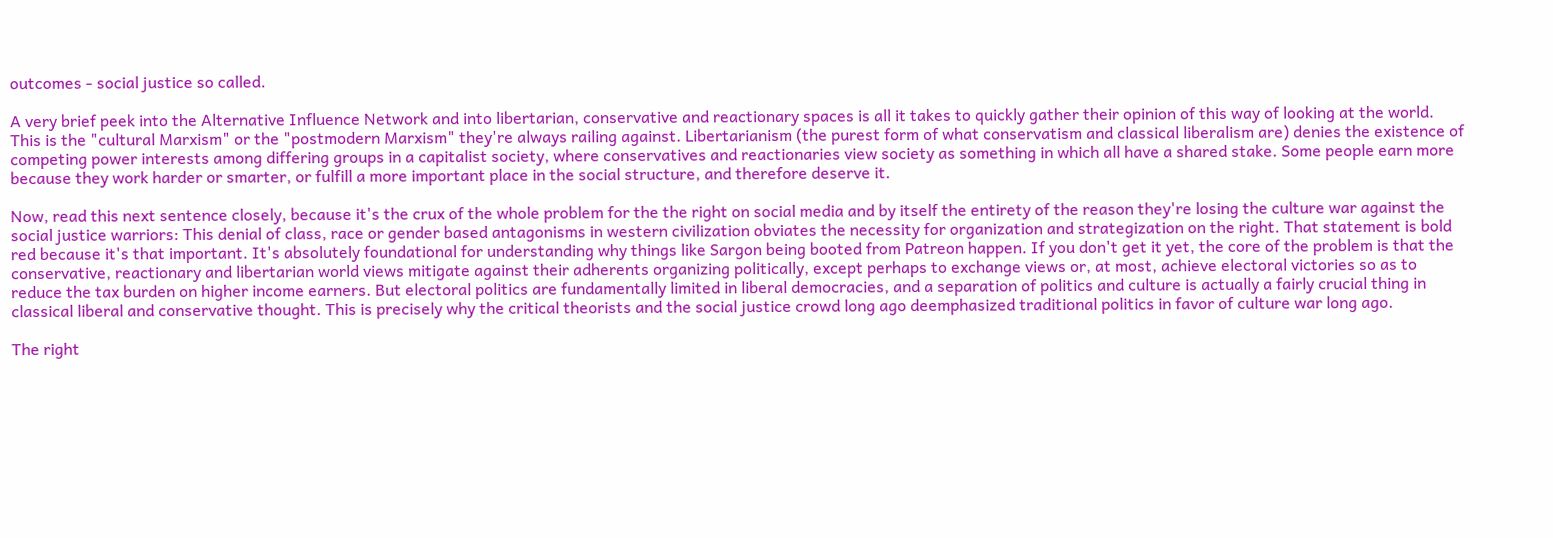outcomes - social justice so called.

A very brief peek into the Alternative Influence Network and into libertarian, conservative and reactionary spaces is all it takes to quickly gather their opinion of this way of looking at the world. This is the "cultural Marxism" or the "postmodern Marxism" they're always railing against. Libertarianism (the purest form of what conservatism and classical liberalism are) denies the existence of competing power interests among differing groups in a capitalist society, where conservatives and reactionaries view society as something in which all have a shared stake. Some people earn more because they work harder or smarter, or fulfill a more important place in the social structure, and therefore deserve it.

Now, read this next sentence closely, because it's the crux of the whole problem for the the right on social media and by itself the entirety of the reason they're losing the culture war against the social justice warriors: This denial of class, race or gender based antagonisms in western civilization obviates the necessity for organization and strategization on the right. That statement is bold red because it's that important. It's absolutely foundational for understanding why things like Sargon being booted from Patreon happen. If you don't get it yet, the core of the problem is that the conservative, reactionary and libertarian world views mitigate against their adherents organizing politically, except perhaps to exchange views or, at most, achieve electoral victories so as to reduce the tax burden on higher income earners. But electoral politics are fundamentally limited in liberal democracies, and a separation of politics and culture is actually a fairly crucial thing in classical liberal and conservative thought. This is precisely why the critical theorists and the social justice crowd long ago deemphasized traditional politics in favor of culture war long ago.

The right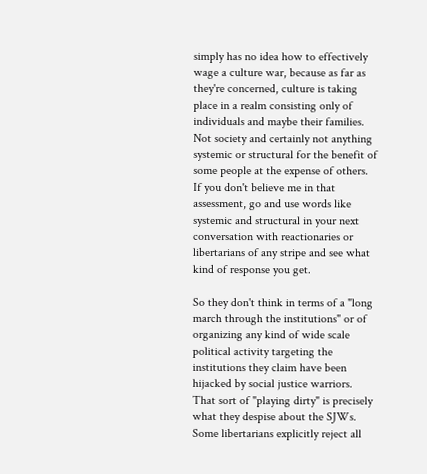simply has no idea how to effectively wage a culture war, because as far as they're concerned, culture is taking place in a realm consisting only of individuals and maybe their families. Not society and certainly not anything systemic or structural for the benefit of some people at the expense of others. If you don't believe me in that assessment, go and use words like systemic and structural in your next conversation with reactionaries or libertarians of any stripe and see what kind of response you get.

So they don't think in terms of a "long march through the institutions" or of organizing any kind of wide scale political activity targeting the institutions they claim have been hijacked by social justice warriors. That sort of "playing dirty" is precisely what they despise about the SJWs. Some libertarians explicitly reject all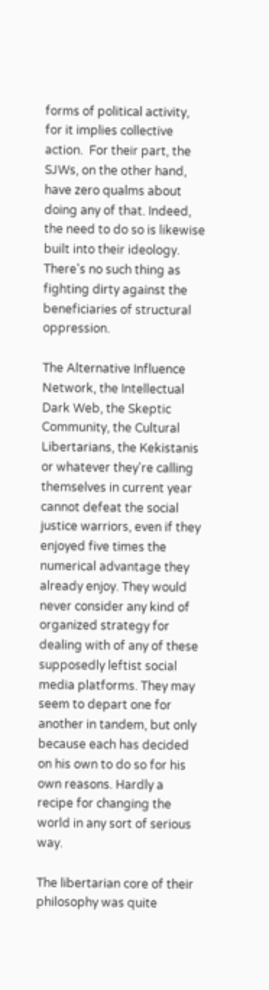forms of political activity, for it implies collective action.  For their part, the SJWs, on the other hand, have zero qualms about doing any of that. Indeed, the need to do so is likewise built into their ideology. There's no such thing as fighting dirty against the beneficiaries of structural oppression.

The Alternative Influence Network, the Intellectual Dark Web, the Skeptic Community, the Cultural Libertarians, the Kekistanis or whatever they're calling themselves in current year cannot defeat the social justice warriors, even if they enjoyed five times the numerical advantage they already enjoy. They would never consider any kind of organized strategy for dealing with of any of these supposedly leftist social media platforms. They may seem to depart one for another in tandem, but only because each has decided on his own to do so for his own reasons. Hardly a recipe for changing the world in any sort of serious way.

The libertarian core of their philosophy was quite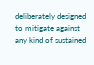deliberately designed to mitigate against any kind of sustained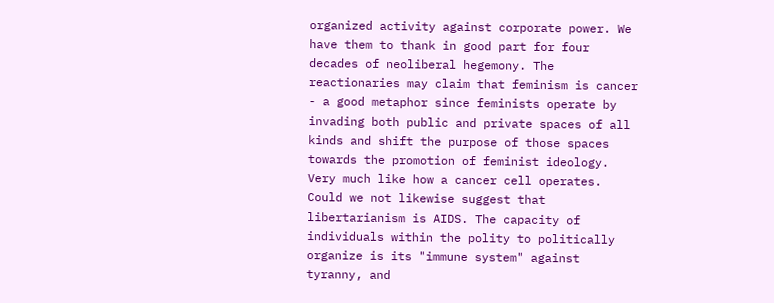organized activity against corporate power. We have them to thank in good part for four decades of neoliberal hegemony. The reactionaries may claim that feminism is cancer - a good metaphor since feminists operate by invading both public and private spaces of all kinds and shift the purpose of those spaces towards the promotion of feminist ideology. Very much like how a cancer cell operates. Could we not likewise suggest that libertarianism is AIDS. The capacity of individuals within the polity to politically organize is its "immune system" against tyranny, and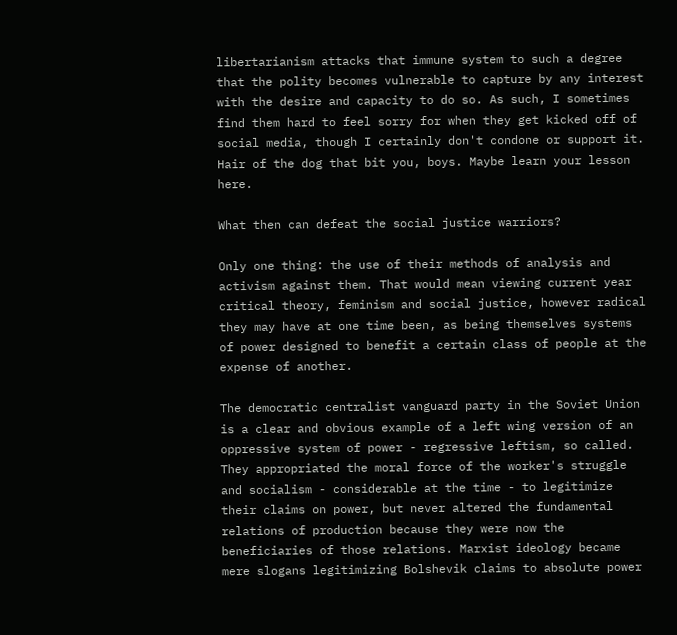libertarianism attacks that immune system to such a degree that the polity becomes vulnerable to capture by any interest with the desire and capacity to do so. As such, I sometimes find them hard to feel sorry for when they get kicked off of social media, though I certainly don't condone or support it. Hair of the dog that bit you, boys. Maybe learn your lesson here.

What then can defeat the social justice warriors?

Only one thing: the use of their methods of analysis and activism against them. That would mean viewing current year critical theory, feminism and social justice, however radical they may have at one time been, as being themselves systems of power designed to benefit a certain class of people at the expense of another.

The democratic centralist vanguard party in the Soviet Union is a clear and obvious example of a left wing version of an oppressive system of power - regressive leftism, so called. They appropriated the moral force of the worker's struggle and socialism - considerable at the time - to legitimize their claims on power, but never altered the fundamental relations of production because they were now the beneficiaries of those relations. Marxist ideology became mere slogans legitimizing Bolshevik claims to absolute power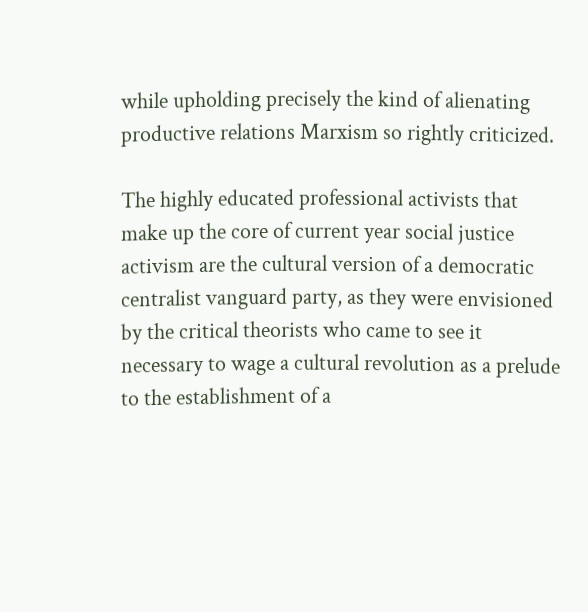while upholding precisely the kind of alienating productive relations Marxism so rightly criticized.

The highly educated professional activists that make up the core of current year social justice activism are the cultural version of a democratic centralist vanguard party, as they were envisioned by the critical theorists who came to see it necessary to wage a cultural revolution as a prelude to the establishment of a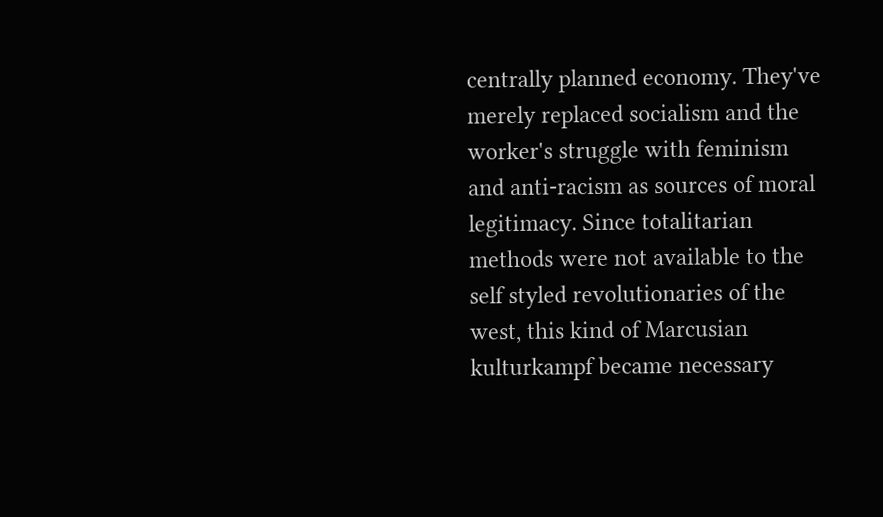centrally planned economy. They've merely replaced socialism and the worker's struggle with feminism and anti-racism as sources of moral legitimacy. Since totalitarian methods were not available to the self styled revolutionaries of the west, this kind of Marcusian kulturkampf became necessary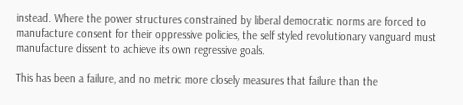instead. Where the power structures constrained by liberal democratic norms are forced to manufacture consent for their oppressive policies, the self styled revolutionary vanguard must manufacture dissent to achieve its own regressive goals.

This has been a failure, and no metric more closely measures that failure than the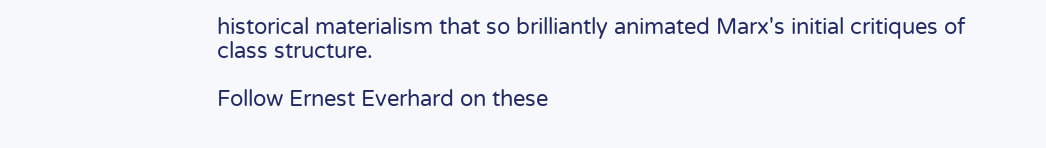historical materialism that so brilliantly animated Marx's initial critiques of class structure.

Follow Ernest Everhard on these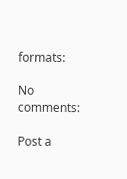formats:

No comments:

Post a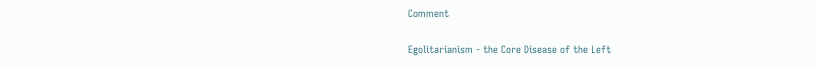Comment

Egolitarianism - the Core Disease of the Left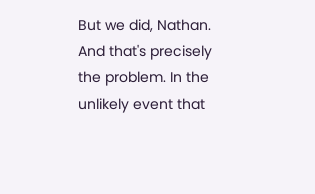But we did, Nathan. And that's precisely the problem. In the unlikely event that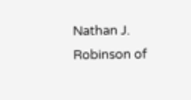Nathan J. Robinson of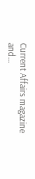Current Affairs magazine and...